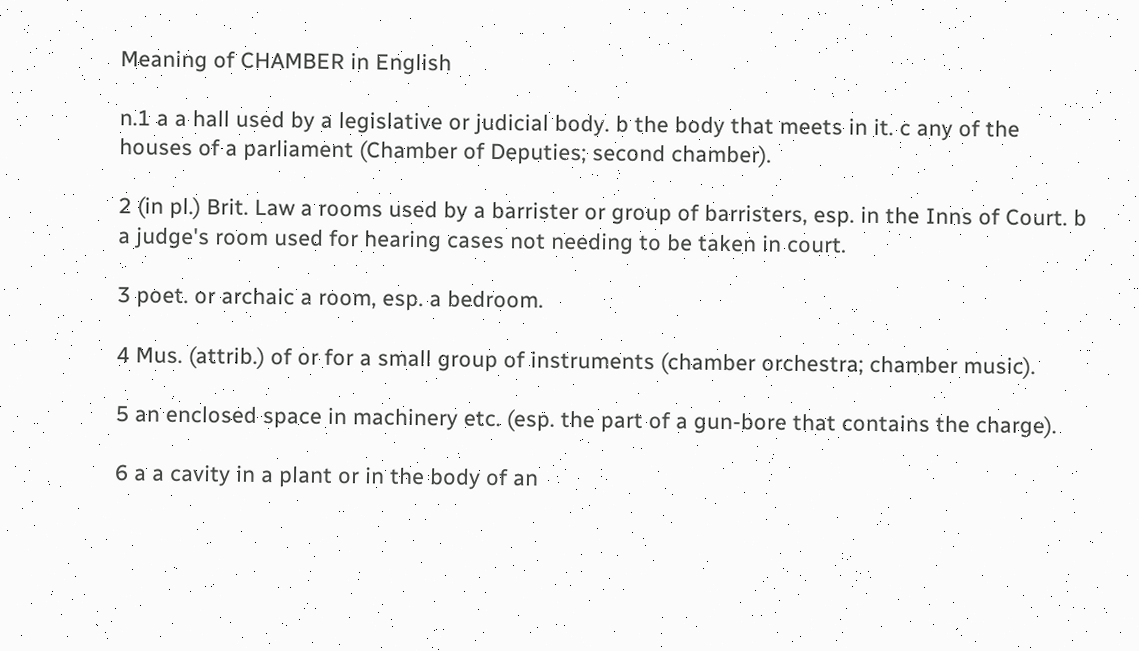Meaning of CHAMBER in English

n.1 a a hall used by a legislative or judicial body. b the body that meets in it. c any of the houses of a parliament (Chamber of Deputies; second chamber).

2 (in pl.) Brit. Law a rooms used by a barrister or group of barristers, esp. in the Inns of Court. b a judge's room used for hearing cases not needing to be taken in court.

3 poet. or archaic a room, esp. a bedroom.

4 Mus. (attrib.) of or for a small group of instruments (chamber orchestra; chamber music).

5 an enclosed space in machinery etc. (esp. the part of a gun-bore that contains the charge).

6 a a cavity in a plant or in the body of an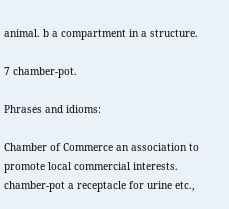animal. b a compartment in a structure.

7 chamber-pot.

Phrases and idioms:

Chamber of Commerce an association to promote local commercial interests. chamber-pot a receptacle for urine etc.,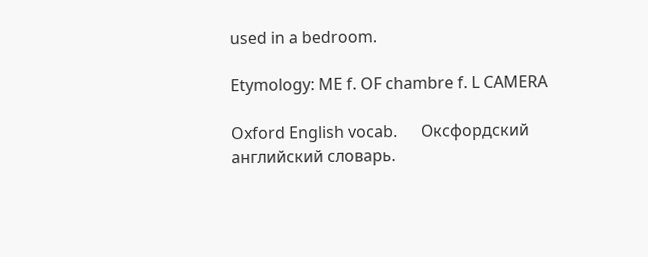used in a bedroom.

Etymology: ME f. OF chambre f. L CAMERA

Oxford English vocab.      Оксфордский английский словарь.